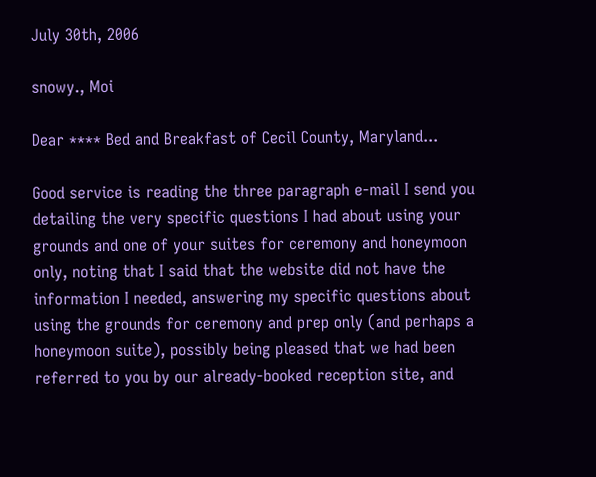July 30th, 2006

snowy., Moi

Dear **** Bed and Breakfast of Cecil County, Maryland...

Good service is reading the three paragraph e-mail I send you detailing the very specific questions I had about using your grounds and one of your suites for ceremony and honeymoon only, noting that I said that the website did not have the information I needed, answering my specific questions about using the grounds for ceremony and prep only (and perhaps a honeymoon suite), possibly being pleased that we had been referred to you by our already-booked reception site, and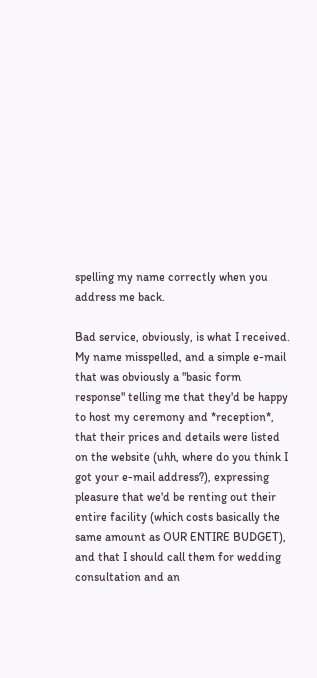spelling my name correctly when you address me back.

Bad service, obviously, is what I received. My name misspelled, and a simple e-mail that was obviously a "basic form response" telling me that they'd be happy to host my ceremony and *reception*, that their prices and details were listed on the website (uhh, where do you think I got your e-mail address?), expressing pleasure that we'd be renting out their entire facility (which costs basically the same amount as OUR ENTIRE BUDGET), and that I should call them for wedding consultation and an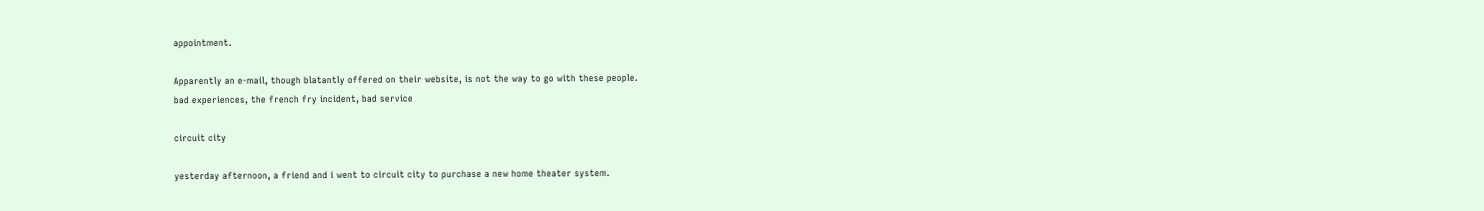appointment.

Apparently an e-mail, though blatantly offered on their website, is not the way to go with these people.
bad experiences, the french fry incident, bad service

circuit city

yesterday afternoon, a friend and i went to circuit city to purchase a new home theater system.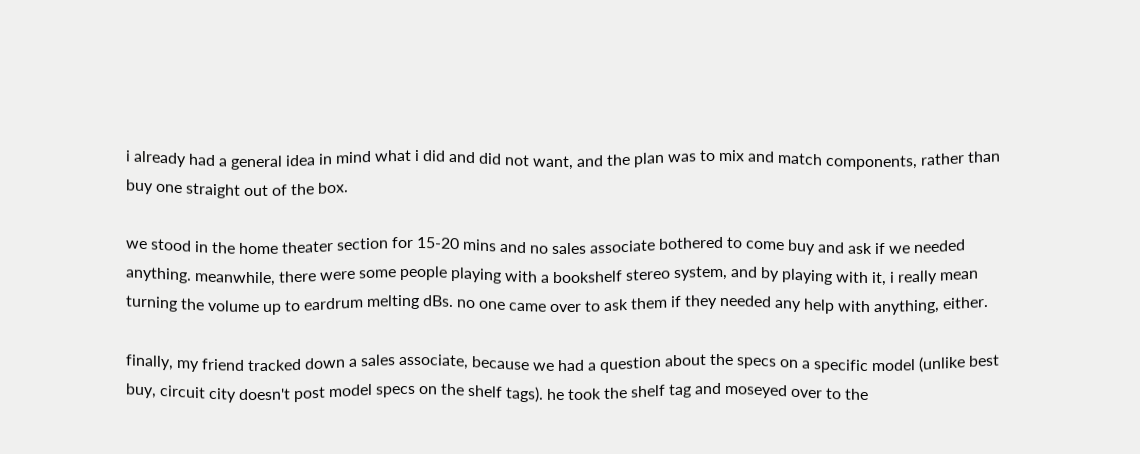i already had a general idea in mind what i did and did not want, and the plan was to mix and match components, rather than buy one straight out of the box.

we stood in the home theater section for 15-20 mins and no sales associate bothered to come buy and ask if we needed anything. meanwhile, there were some people playing with a bookshelf stereo system, and by playing with it, i really mean turning the volume up to eardrum melting dBs. no one came over to ask them if they needed any help with anything, either.

finally, my friend tracked down a sales associate, because we had a question about the specs on a specific model (unlike best buy, circuit city doesn't post model specs on the shelf tags). he took the shelf tag and moseyed over to the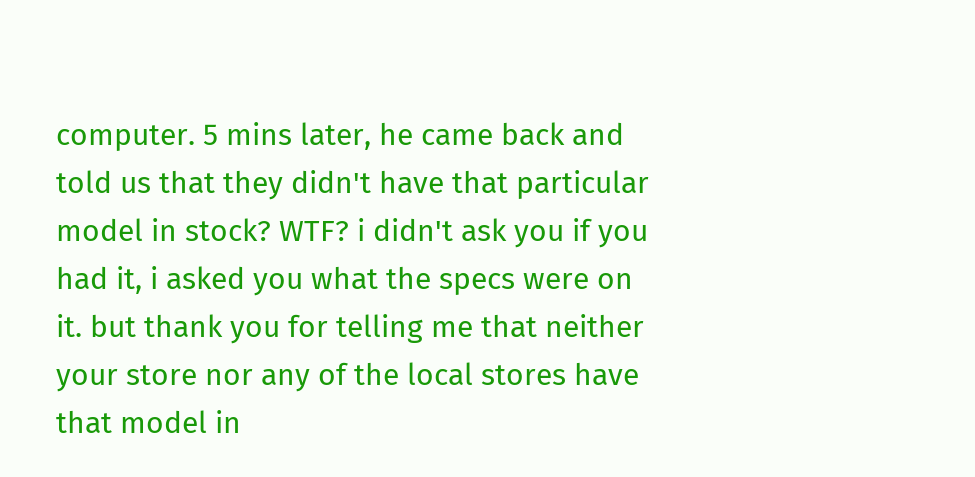computer. 5 mins later, he came back and told us that they didn't have that particular model in stock? WTF? i didn't ask you if you had it, i asked you what the specs were on it. but thank you for telling me that neither your store nor any of the local stores have that model in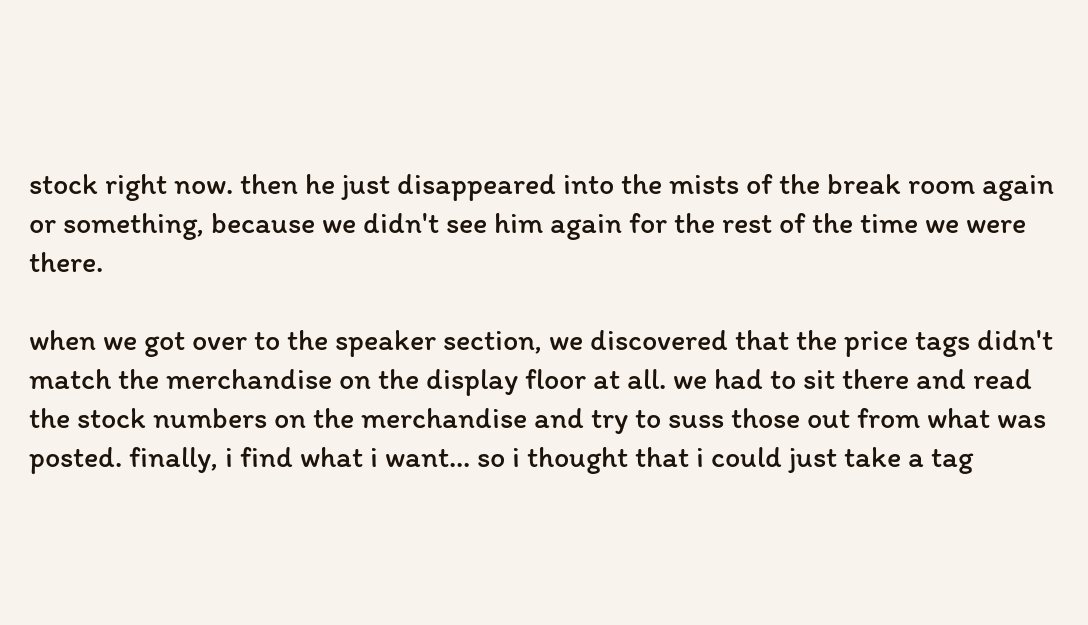stock right now. then he just disappeared into the mists of the break room again or something, because we didn't see him again for the rest of the time we were there.

when we got over to the speaker section, we discovered that the price tags didn't match the merchandise on the display floor at all. we had to sit there and read the stock numbers on the merchandise and try to suss those out from what was posted. finally, i find what i want... so i thought that i could just take a tag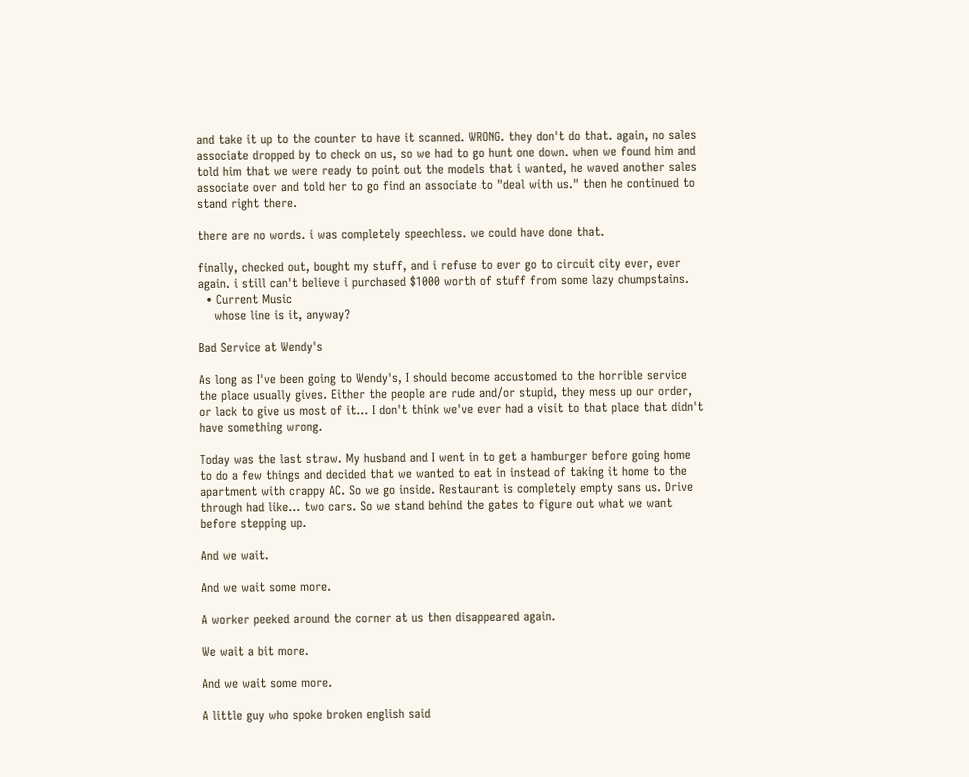and take it up to the counter to have it scanned. WRONG. they don't do that. again, no sales associate dropped by to check on us, so we had to go hunt one down. when we found him and told him that we were ready to point out the models that i wanted, he waved another sales associate over and told her to go find an associate to "deal with us." then he continued to stand right there.

there are no words. i was completely speechless. we could have done that.

finally, checked out, bought my stuff, and i refuse to ever go to circuit city ever, ever again. i still can't believe i purchased $1000 worth of stuff from some lazy chumpstains.
  • Current Music
    whose line is it, anyway?

Bad Service at Wendy's

As long as I've been going to Wendy's, I should become accustomed to the horrible service the place usually gives. Either the people are rude and/or stupid, they mess up our order, or lack to give us most of it... I don't think we've ever had a visit to that place that didn't have something wrong.

Today was the last straw. My husband and I went in to get a hamburger before going home to do a few things and decided that we wanted to eat in instead of taking it home to the apartment with crappy AC. So we go inside. Restaurant is completely empty sans us. Drive through had like... two cars. So we stand behind the gates to figure out what we want before stepping up.

And we wait.

And we wait some more.

A worker peeked around the corner at us then disappeared again.

We wait a bit more.

And we wait some more.

A little guy who spoke broken english said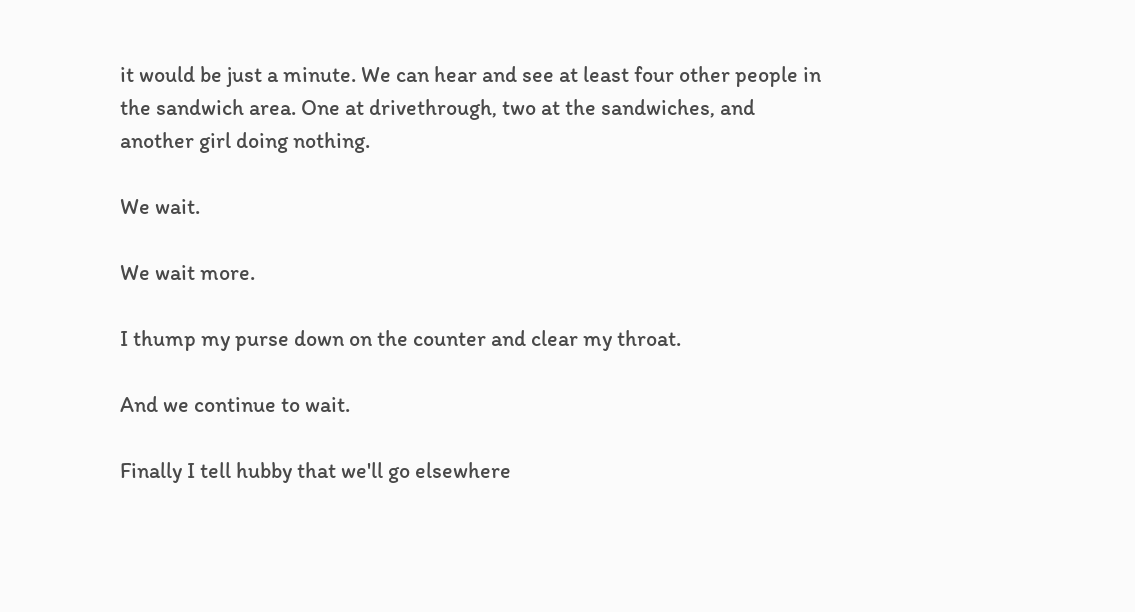it would be just a minute. We can hear and see at least four other people in the sandwich area. One at drivethrough, two at the sandwiches, and another girl doing nothing.

We wait.

We wait more.

I thump my purse down on the counter and clear my throat.

And we continue to wait.

Finally I tell hubby that we'll go elsewhere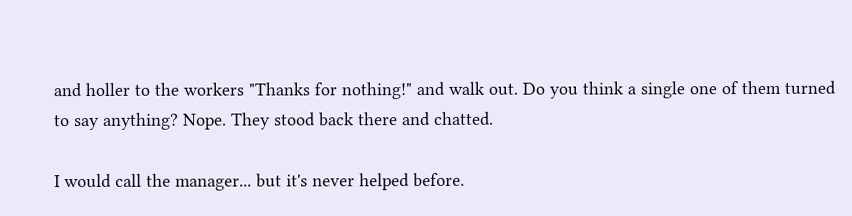and holler to the workers "Thanks for nothing!" and walk out. Do you think a single one of them turned to say anything? Nope. They stood back there and chatted.

I would call the manager... but it's never helped before.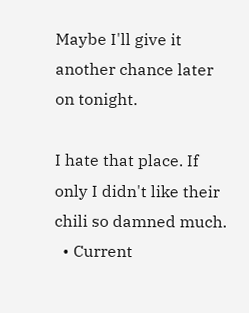Maybe I'll give it another chance later on tonight.

I hate that place. If only I didn't like their chili so damned much.
  • Current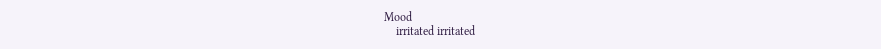Mood
    irritated irritated